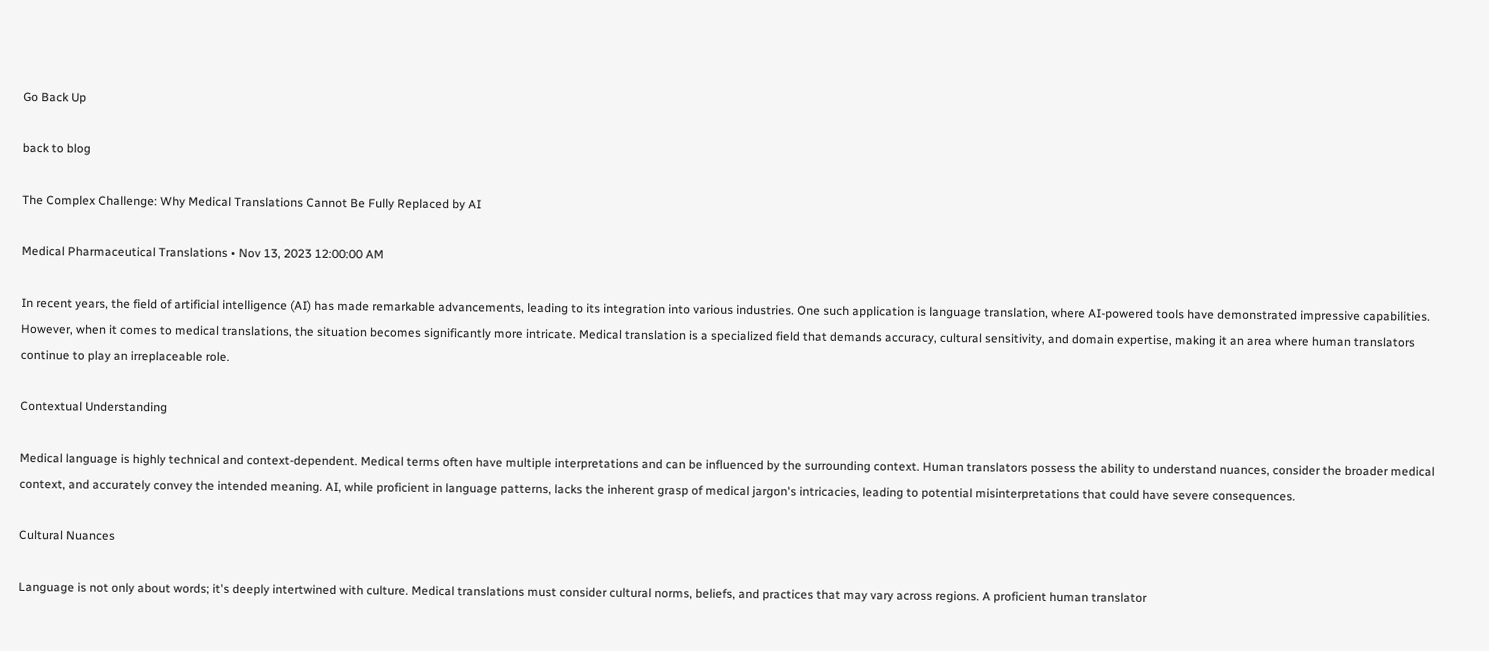Go Back Up

back to blog

The Complex Challenge: Why Medical Translations Cannot Be Fully Replaced by AI

Medical Pharmaceutical Translations • Nov 13, 2023 12:00:00 AM

In recent years, the field of artificial intelligence (AI) has made remarkable advancements, leading to its integration into various industries. One such application is language translation, where AI-powered tools have demonstrated impressive capabilities. However, when it comes to medical translations, the situation becomes significantly more intricate. Medical translation is a specialized field that demands accuracy, cultural sensitivity, and domain expertise, making it an area where human translators continue to play an irreplaceable role.

Contextual Understanding

Medical language is highly technical and context-dependent. Medical terms often have multiple interpretations and can be influenced by the surrounding context. Human translators possess the ability to understand nuances, consider the broader medical context, and accurately convey the intended meaning. AI, while proficient in language patterns, lacks the inherent grasp of medical jargon's intricacies, leading to potential misinterpretations that could have severe consequences.

Cultural Nuances

Language is not only about words; it's deeply intertwined with culture. Medical translations must consider cultural norms, beliefs, and practices that may vary across regions. A proficient human translator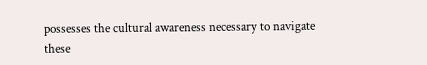possesses the cultural awareness necessary to navigate these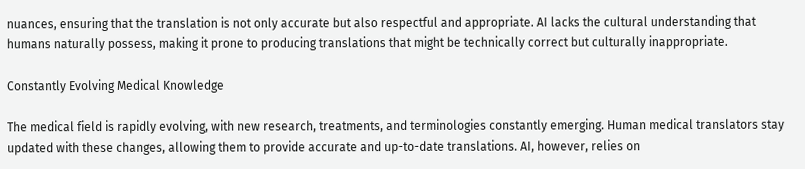nuances, ensuring that the translation is not only accurate but also respectful and appropriate. AI lacks the cultural understanding that humans naturally possess, making it prone to producing translations that might be technically correct but culturally inappropriate.

Constantly Evolving Medical Knowledge

The medical field is rapidly evolving, with new research, treatments, and terminologies constantly emerging. Human medical translators stay updated with these changes, allowing them to provide accurate and up-to-date translations. AI, however, relies on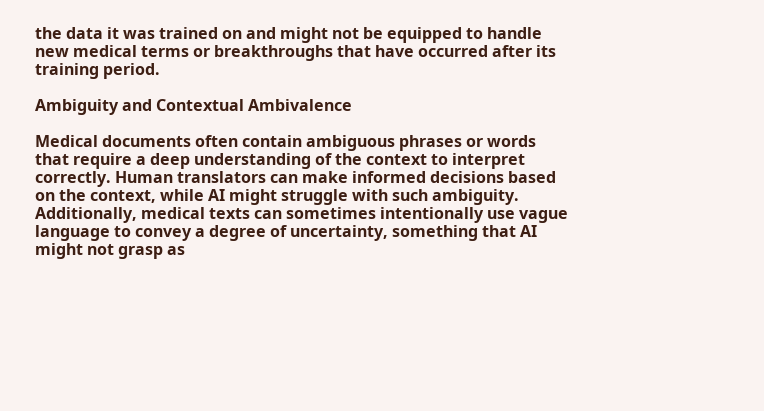the data it was trained on and might not be equipped to handle new medical terms or breakthroughs that have occurred after its training period.

Ambiguity and Contextual Ambivalence

Medical documents often contain ambiguous phrases or words that require a deep understanding of the context to interpret correctly. Human translators can make informed decisions based on the context, while AI might struggle with such ambiguity. Additionally, medical texts can sometimes intentionally use vague language to convey a degree of uncertainty, something that AI might not grasp as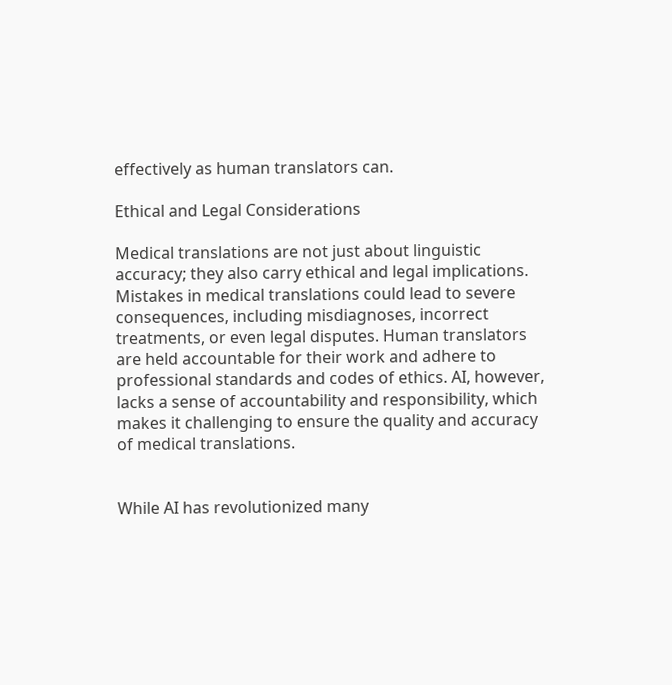effectively as human translators can.

Ethical and Legal Considerations

Medical translations are not just about linguistic accuracy; they also carry ethical and legal implications. Mistakes in medical translations could lead to severe consequences, including misdiagnoses, incorrect treatments, or even legal disputes. Human translators are held accountable for their work and adhere to professional standards and codes of ethics. AI, however, lacks a sense of accountability and responsibility, which makes it challenging to ensure the quality and accuracy of medical translations.


While AI has revolutionized many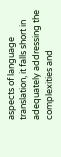aspects of language translation, it falls short in adequately addressing the complexities and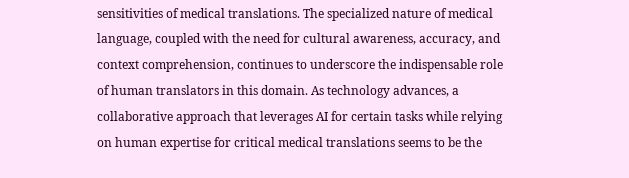sensitivities of medical translations. The specialized nature of medical language, coupled with the need for cultural awareness, accuracy, and context comprehension, continues to underscore the indispensable role of human translators in this domain. As technology advances, a collaborative approach that leverages AI for certain tasks while relying on human expertise for critical medical translations seems to be the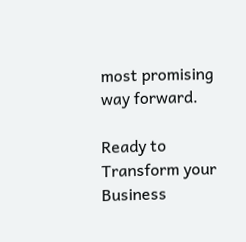most promising way forward.

Ready to Transform your Business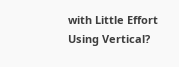with Little Effort Using Vertical?